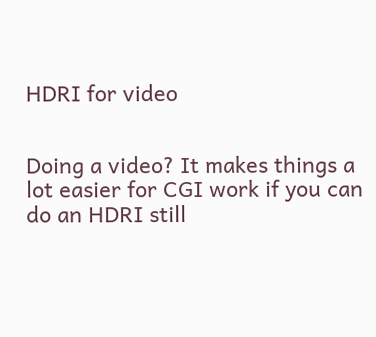HDRI for video


Doing a video? It makes things a lot easier for CGI work if you can do an HDRI still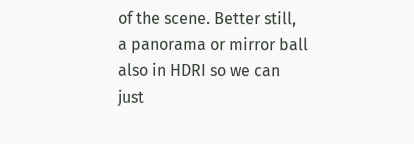of the scene. Better still, a panorama or mirror ball also in HDRI so we can just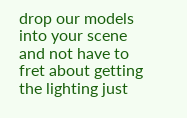drop our models into your scene and not have to fret about getting the lighting just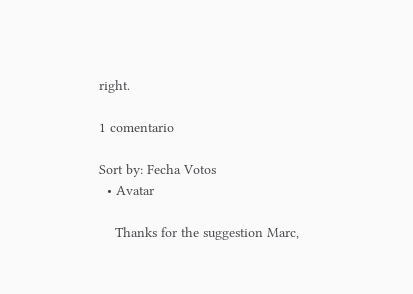right.

1 comentario

Sort by: Fecha Votos
  • Avatar

    Thanks for the suggestion Marc,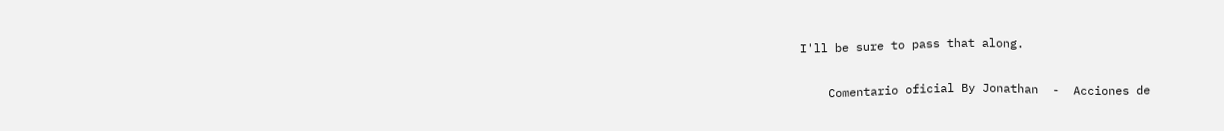I'll be sure to pass that along.

    Comentario oficial By Jonathan  -  Acciones de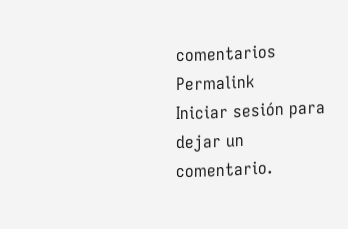comentarios Permalink
Iniciar sesión para dejar un comentario.